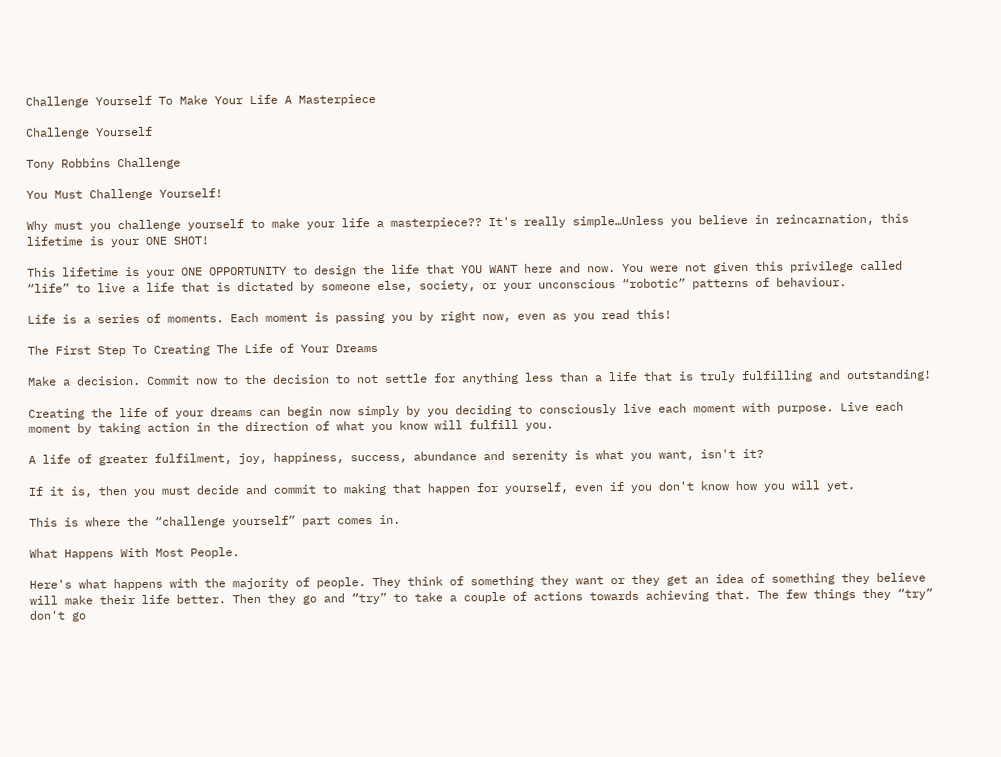Challenge Yourself To Make Your Life A Masterpiece

Challenge Yourself

Tony Robbins Challenge

You Must Challenge Yourself!

Why must you challenge yourself to make your life a masterpiece?? It's really simple…Unless you believe in reincarnation, this lifetime is your ONE SHOT!

This lifetime is your ONE OPPORTUNITY to design the life that YOU WANT here and now. You were not given this privilege called “life” to live a life that is dictated by someone else, society, or your unconscious “robotic” patterns of behaviour.

Life is a series of moments. Each moment is passing you by right now, even as you read this!

The First Step To Creating The Life of Your Dreams

Make a decision. Commit now to the decision to not settle for anything less than a life that is truly fulfilling and outstanding!

Creating the life of your dreams can begin now simply by you deciding to consciously live each moment with purpose. Live each moment by taking action in the direction of what you know will fulfill you.

A life of greater fulfilment, joy, happiness, success, abundance and serenity is what you want, isn't it?

If it is, then you must decide and commit to making that happen for yourself, even if you don't know how you will yet.

This is where the “challenge yourself” part comes in.

What Happens With Most People.

Here's what happens with the majority of people. They think of something they want or they get an idea of something they believe will make their life better. Then they go and “try” to take a couple of actions towards achieving that. The few things they “try” don't go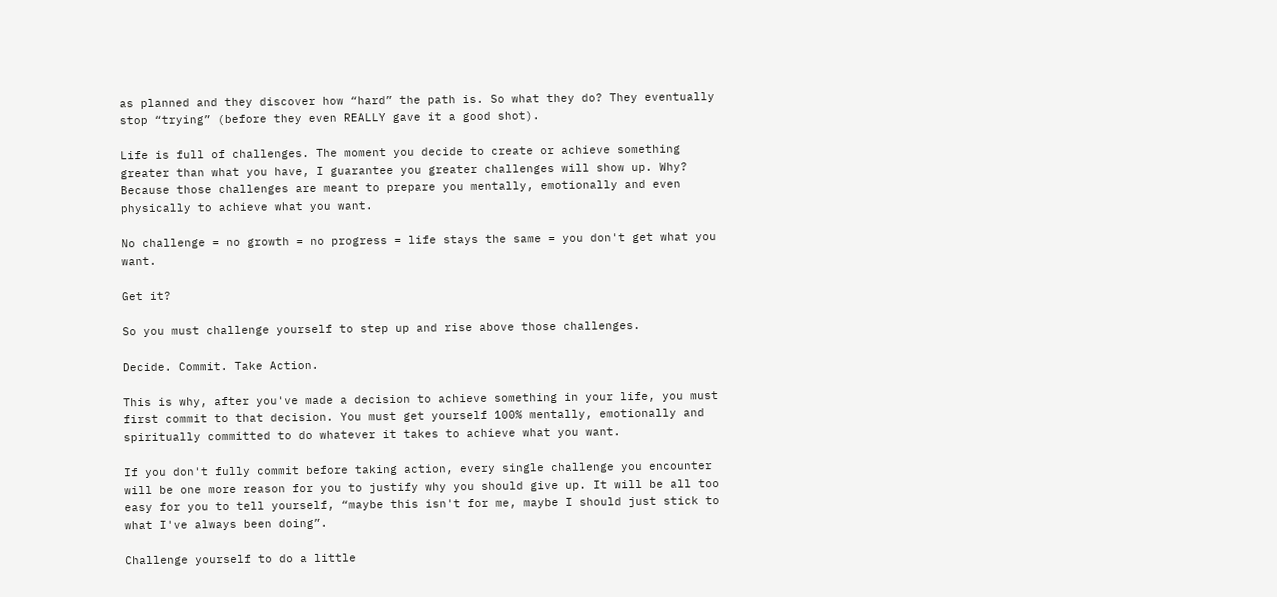as planned and they discover how “hard” the path is. So what they do? They eventually stop “trying” (before they even REALLY gave it a good shot).

Life is full of challenges. The moment you decide to create or achieve something greater than what you have, I guarantee you greater challenges will show up. Why? Because those challenges are meant to prepare you mentally, emotionally and even physically to achieve what you want.

No challenge = no growth = no progress = life stays the same = you don't get what you want.

Get it?

So you must challenge yourself to step up and rise above those challenges.

Decide. Commit. Take Action.

This is why, after you've made a decision to achieve something in your life, you must first commit to that decision. You must get yourself 100% mentally, emotionally and spiritually committed to do whatever it takes to achieve what you want.

If you don't fully commit before taking action, every single challenge you encounter will be one more reason for you to justify why you should give up. It will be all too easy for you to tell yourself, “maybe this isn't for me, maybe I should just stick to what I've always been doing”.

Challenge yourself to do a little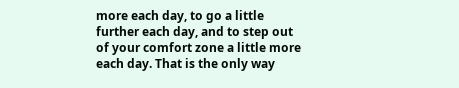more each day, to go a little further each day, and to step out of your comfort zone a little more each day. That is the only way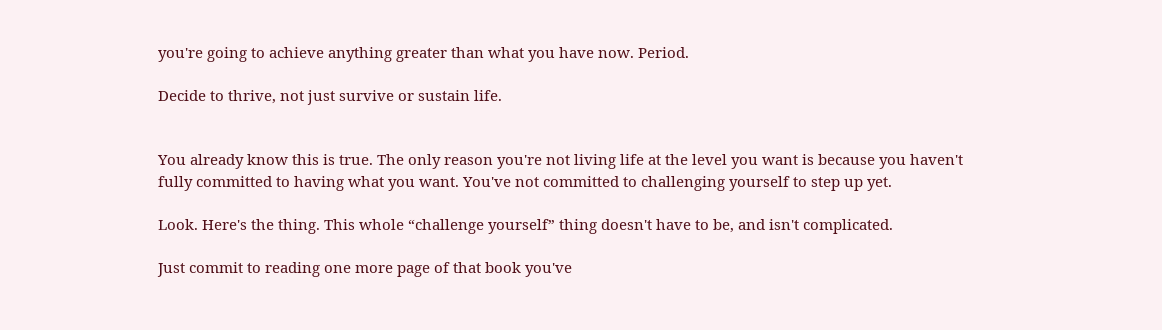you're going to achieve anything greater than what you have now. Period.

Decide to thrive, not just survive or sustain life.


You already know this is true. The only reason you're not living life at the level you want is because you haven't fully committed to having what you want. You've not committed to challenging yourself to step up yet.

Look. Here's the thing. This whole “challenge yourself” thing doesn't have to be, and isn't complicated.

Just commit to reading one more page of that book you've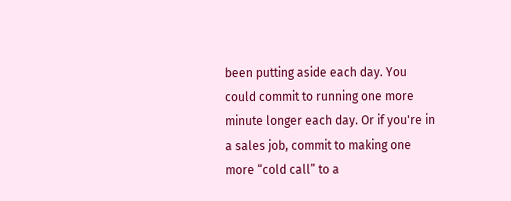been putting aside each day. You could commit to running one more minute longer each day. Or if you're in a sales job, commit to making one more “cold call” to a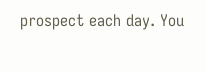prospect each day. You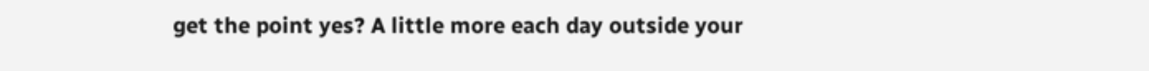get the point yes? A little more each day outside your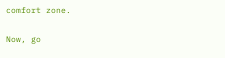comfort zone.

Now, go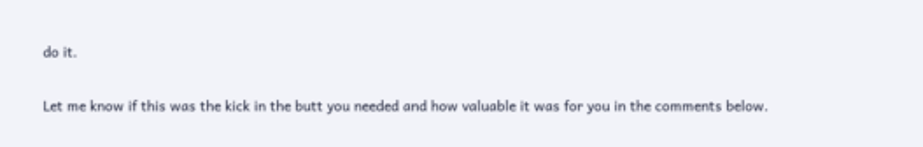do it.

Let me know if this was the kick in the butt you needed and how valuable it was for you in the comments below.